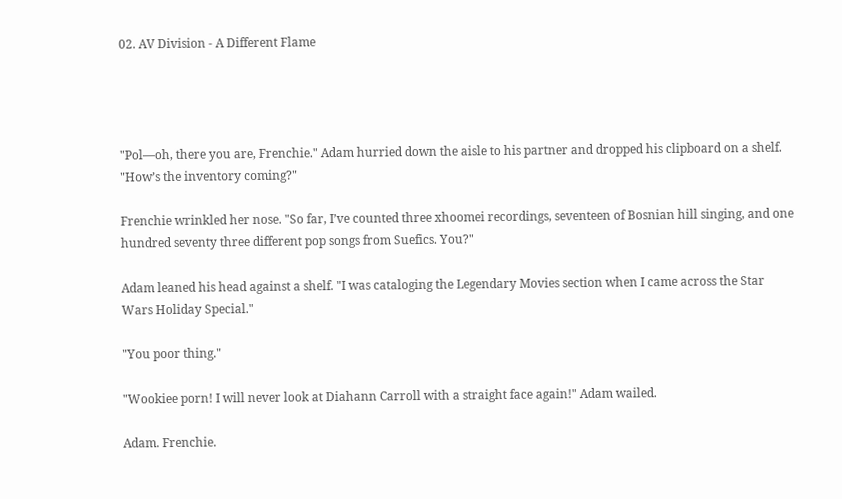02. AV Division - A Different Flame




"Pol—oh, there you are, Frenchie." Adam hurried down the aisle to his partner and dropped his clipboard on a shelf. "How’s the inventory coming?"

Frenchie wrinkled her nose. "So far, I’ve counted three xhoomei recordings, seventeen of Bosnian hill singing, and one hundred seventy three different pop songs from Suefics. You?"

Adam leaned his head against a shelf. "I was cataloging the Legendary Movies section when I came across the Star Wars Holiday Special."

"You poor thing."

"Wookiee porn! I will never look at Diahann Carroll with a straight face again!" Adam wailed.

Adam. Frenchie.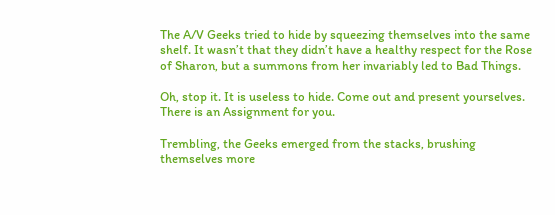The A/V Geeks tried to hide by squeezing themselves into the same shelf. It wasn’t that they didn’t have a healthy respect for the Rose of Sharon, but a summons from her invariably led to Bad Things.

Oh, stop it. It is useless to hide. Come out and present yourselves. There is an Assignment for you.

Trembling, the Geeks emerged from the stacks, brushing themselves more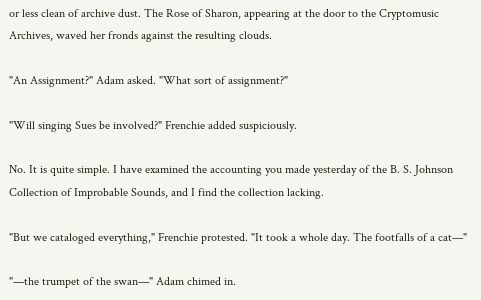or less clean of archive dust. The Rose of Sharon, appearing at the door to the Cryptomusic Archives, waved her fronds against the resulting clouds.

"An Assignment?" Adam asked. "What sort of assignment?"

"Will singing Sues be involved?" Frenchie added suspiciously.

No. It is quite simple. I have examined the accounting you made yesterday of the B. S. Johnson Collection of Improbable Sounds, and I find the collection lacking.

"But we cataloged everything," Frenchie protested. "It took a whole day. The footfalls of a cat—"

"—the trumpet of the swan—" Adam chimed in.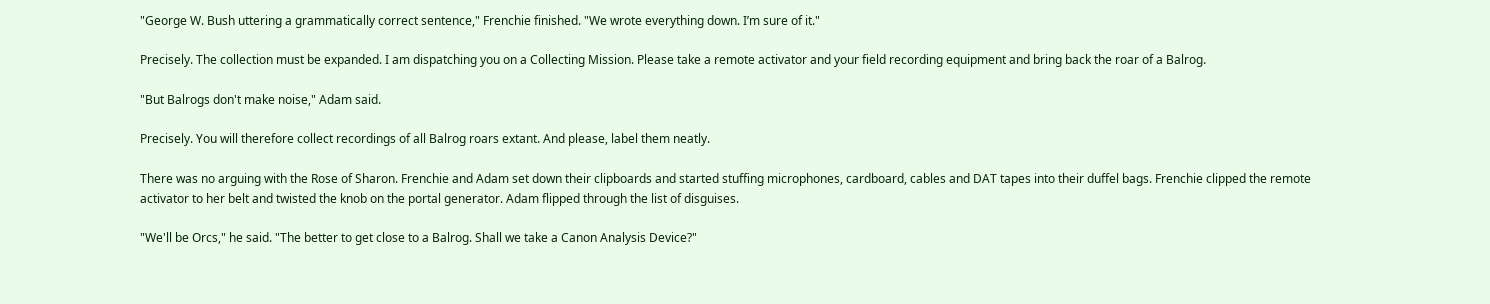"George W. Bush uttering a grammatically correct sentence," Frenchie finished. "We wrote everything down. I’m sure of it."

Precisely. The collection must be expanded. I am dispatching you on a Collecting Mission. Please take a remote activator and your field recording equipment and bring back the roar of a Balrog.

"But Balrogs don't make noise," Adam said.

Precisely. You will therefore collect recordings of all Balrog roars extant. And please, label them neatly.

There was no arguing with the Rose of Sharon. Frenchie and Adam set down their clipboards and started stuffing microphones, cardboard, cables and DAT tapes into their duffel bags. Frenchie clipped the remote activator to her belt and twisted the knob on the portal generator. Adam flipped through the list of disguises.

"We'll be Orcs," he said. "The better to get close to a Balrog. Shall we take a Canon Analysis Device?"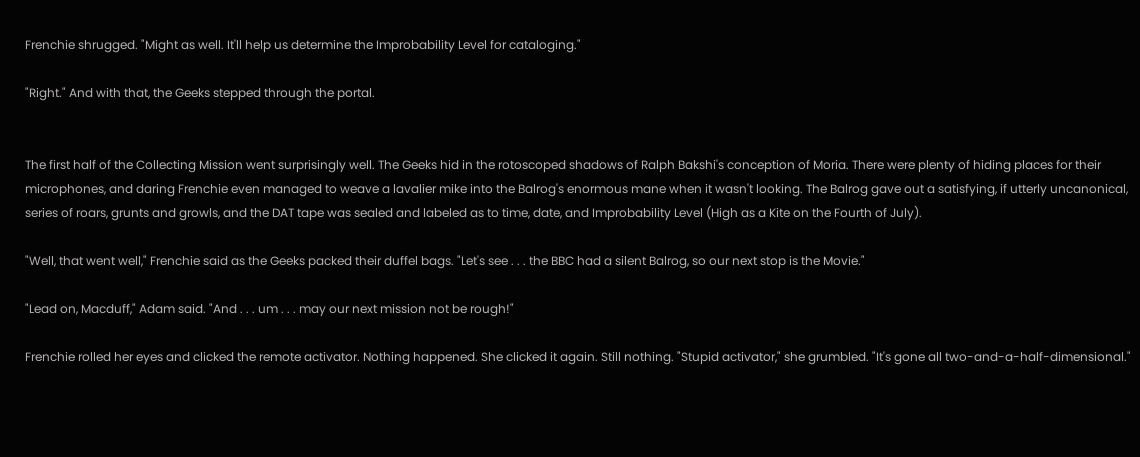Frenchie shrugged. "Might as well. It'll help us determine the Improbability Level for cataloging."

"Right." And with that, the Geeks stepped through the portal.


The first half of the Collecting Mission went surprisingly well. The Geeks hid in the rotoscoped shadows of Ralph Bakshi's conception of Moria. There were plenty of hiding places for their microphones, and daring Frenchie even managed to weave a lavalier mike into the Balrog's enormous mane when it wasn't looking. The Balrog gave out a satisfying, if utterly uncanonical, series of roars, grunts and growls, and the DAT tape was sealed and labeled as to time, date, and Improbability Level (High as a Kite on the Fourth of July).

"Well, that went well," Frenchie said as the Geeks packed their duffel bags. "Let's see . . . the BBC had a silent Balrog, so our next stop is the Movie."

"Lead on, Macduff," Adam said. "And . . . um . . . may our next mission not be rough!"

Frenchie rolled her eyes and clicked the remote activator. Nothing happened. She clicked it again. Still nothing. "Stupid activator," she grumbled. "It's gone all two-and-a-half-dimensional."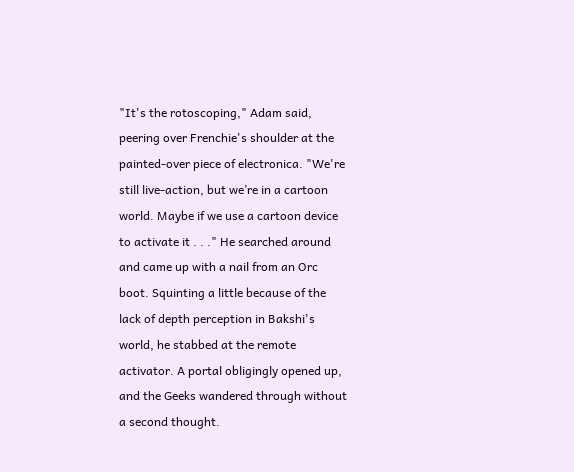"It's the rotoscoping," Adam said, peering over Frenchie's shoulder at the painted-over piece of electronica. "We're still live-action, but we’re in a cartoon world. Maybe if we use a cartoon device to activate it . . ." He searched around and came up with a nail from an Orc boot. Squinting a little because of the lack of depth perception in Bakshi's world, he stabbed at the remote activator. A portal obligingly opened up, and the Geeks wandered through without a second thought.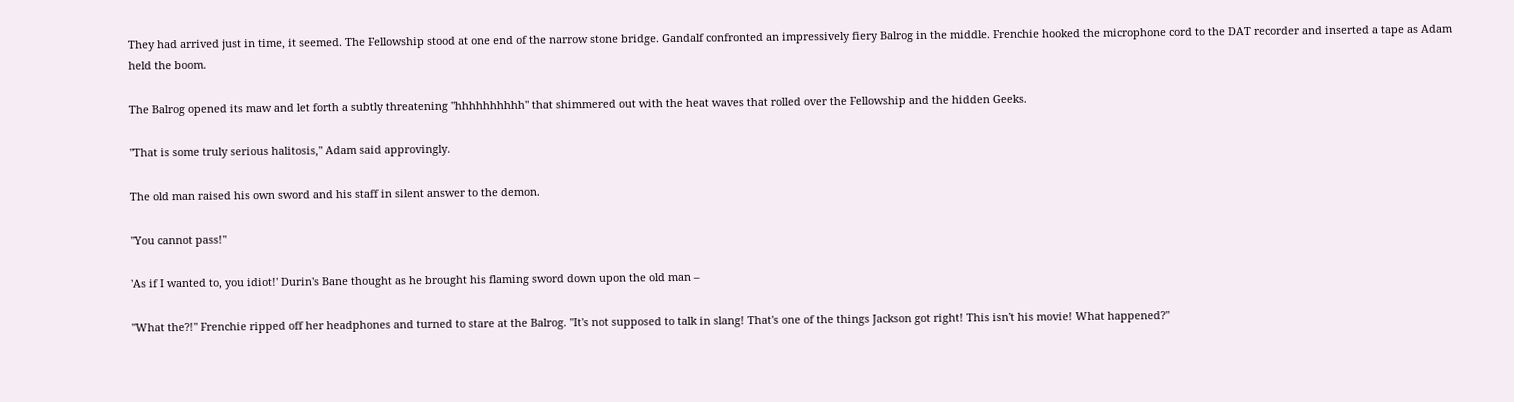They had arrived just in time, it seemed. The Fellowship stood at one end of the narrow stone bridge. Gandalf confronted an impressively fiery Balrog in the middle. Frenchie hooked the microphone cord to the DAT recorder and inserted a tape as Adam held the boom.

The Balrog opened its maw and let forth a subtly threatening "hhhhhhhhhh" that shimmered out with the heat waves that rolled over the Fellowship and the hidden Geeks.

"That is some truly serious halitosis," Adam said approvingly.

The old man raised his own sword and his staff in silent answer to the demon.

"You cannot pass!"

'As if I wanted to, you idiot!' Durin's Bane thought as he brought his flaming sword down upon the old man –

"What the?!" Frenchie ripped off her headphones and turned to stare at the Balrog. "It's not supposed to talk in slang! That's one of the things Jackson got right! This isn't his movie! What happened?"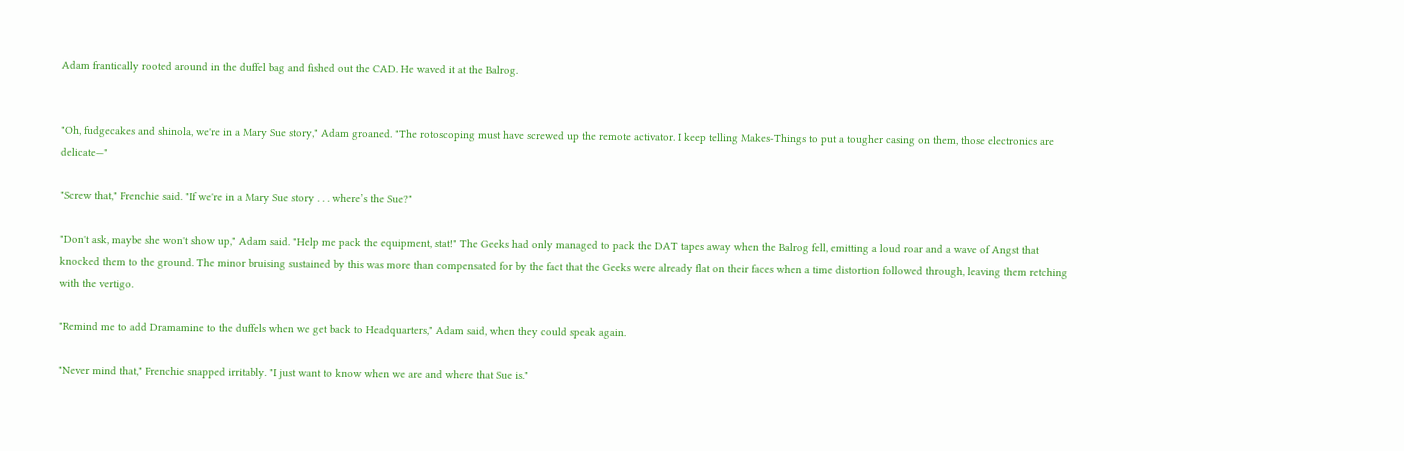Adam frantically rooted around in the duffel bag and fished out the CAD. He waved it at the Balrog.


"Oh, fudgecakes and shinola, we're in a Mary Sue story," Adam groaned. "The rotoscoping must have screwed up the remote activator. I keep telling Makes-Things to put a tougher casing on them, those electronics are delicate—"

"Screw that," Frenchie said. "If we're in a Mary Sue story . . . where’s the Sue?"

"Don't ask, maybe she won't show up," Adam said. "Help me pack the equipment, stat!" The Geeks had only managed to pack the DAT tapes away when the Balrog fell, emitting a loud roar and a wave of Angst that knocked them to the ground. The minor bruising sustained by this was more than compensated for by the fact that the Geeks were already flat on their faces when a time distortion followed through, leaving them retching with the vertigo.

"Remind me to add Dramamine to the duffels when we get back to Headquarters," Adam said, when they could speak again.

"Never mind that," Frenchie snapped irritably. "I just want to know when we are and where that Sue is."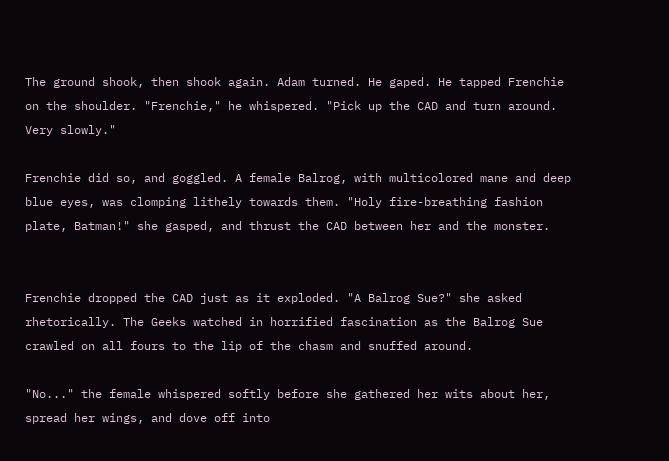The ground shook, then shook again. Adam turned. He gaped. He tapped Frenchie on the shoulder. "Frenchie," he whispered. "Pick up the CAD and turn around. Very slowly."

Frenchie did so, and goggled. A female Balrog, with multicolored mane and deep blue eyes, was clomping lithely towards them. "Holy fire-breathing fashion plate, Batman!" she gasped, and thrust the CAD between her and the monster.


Frenchie dropped the CAD just as it exploded. "A Balrog Sue?" she asked rhetorically. The Geeks watched in horrified fascination as the Balrog Sue crawled on all fours to the lip of the chasm and snuffed around.

"No..." the female whispered softly before she gathered her wits about her, spread her wings, and dove off into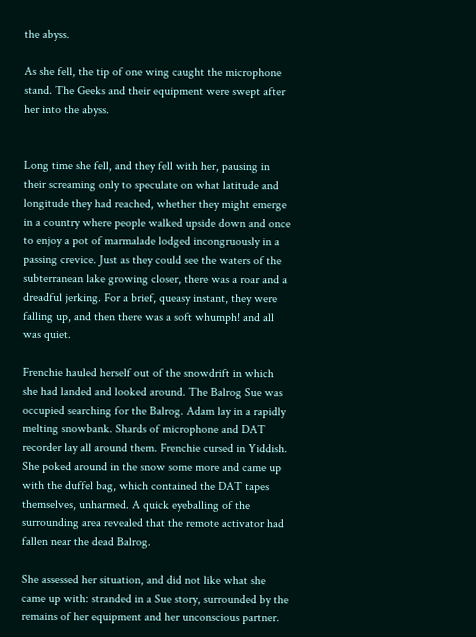the abyss.

As she fell, the tip of one wing caught the microphone stand. The Geeks and their equipment were swept after her into the abyss.


Long time she fell, and they fell with her, pausing in their screaming only to speculate on what latitude and longitude they had reached, whether they might emerge in a country where people walked upside down and once to enjoy a pot of marmalade lodged incongruously in a passing crevice. Just as they could see the waters of the subterranean lake growing closer, there was a roar and a dreadful jerking. For a brief, queasy instant, they were falling up, and then there was a soft whumph! and all was quiet.

Frenchie hauled herself out of the snowdrift in which she had landed and looked around. The Balrog Sue was occupied searching for the Balrog. Adam lay in a rapidly melting snowbank. Shards of microphone and DAT recorder lay all around them. Frenchie cursed in Yiddish. She poked around in the snow some more and came up with the duffel bag, which contained the DAT tapes themselves, unharmed. A quick eyeballing of the surrounding area revealed that the remote activator had fallen near the dead Balrog.

She assessed her situation, and did not like what she came up with: stranded in a Sue story, surrounded by the remains of her equipment and her unconscious partner.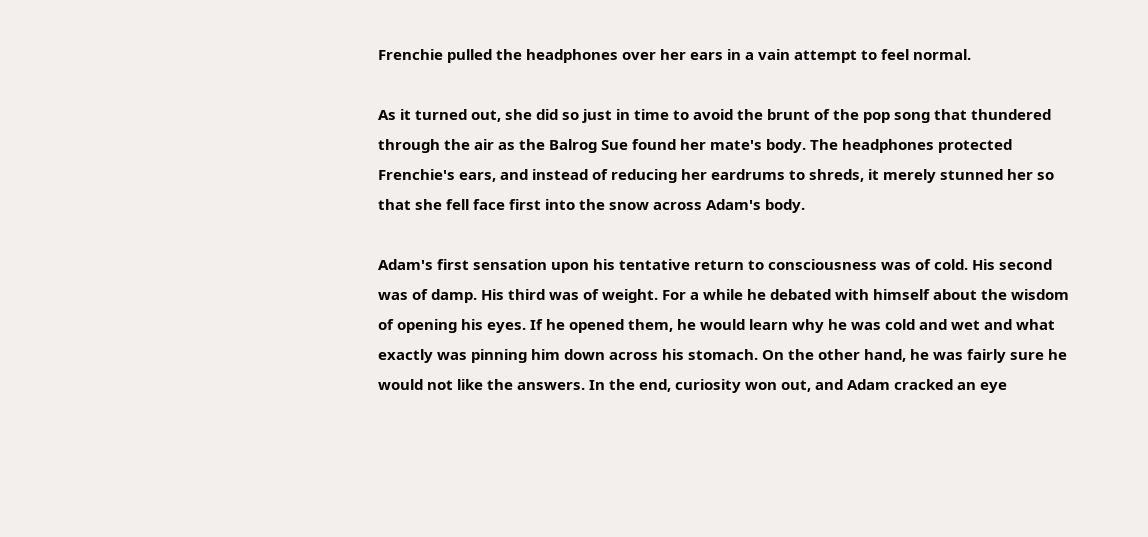Frenchie pulled the headphones over her ears in a vain attempt to feel normal.

As it turned out, she did so just in time to avoid the brunt of the pop song that thundered through the air as the Balrog Sue found her mate's body. The headphones protected Frenchie's ears, and instead of reducing her eardrums to shreds, it merely stunned her so that she fell face first into the snow across Adam's body.

Adam's first sensation upon his tentative return to consciousness was of cold. His second was of damp. His third was of weight. For a while he debated with himself about the wisdom of opening his eyes. If he opened them, he would learn why he was cold and wet and what exactly was pinning him down across his stomach. On the other hand, he was fairly sure he would not like the answers. In the end, curiosity won out, and Adam cracked an eye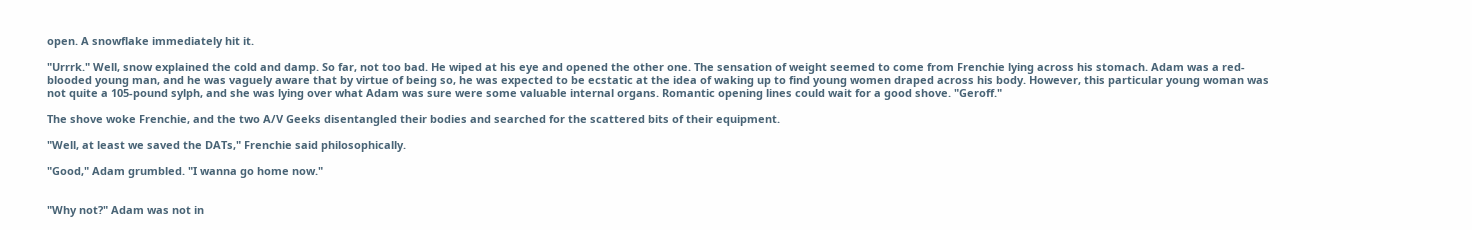open. A snowflake immediately hit it.

"Urrrk." Well, snow explained the cold and damp. So far, not too bad. He wiped at his eye and opened the other one. The sensation of weight seemed to come from Frenchie lying across his stomach. Adam was a red-blooded young man, and he was vaguely aware that by virtue of being so, he was expected to be ecstatic at the idea of waking up to find young women draped across his body. However, this particular young woman was not quite a 105-pound sylph, and she was lying over what Adam was sure were some valuable internal organs. Romantic opening lines could wait for a good shove. "Geroff."

The shove woke Frenchie, and the two A/V Geeks disentangled their bodies and searched for the scattered bits of their equipment.

"Well, at least we saved the DATs," Frenchie said philosophically.

"Good," Adam grumbled. "I wanna go home now."


"Why not?" Adam was not in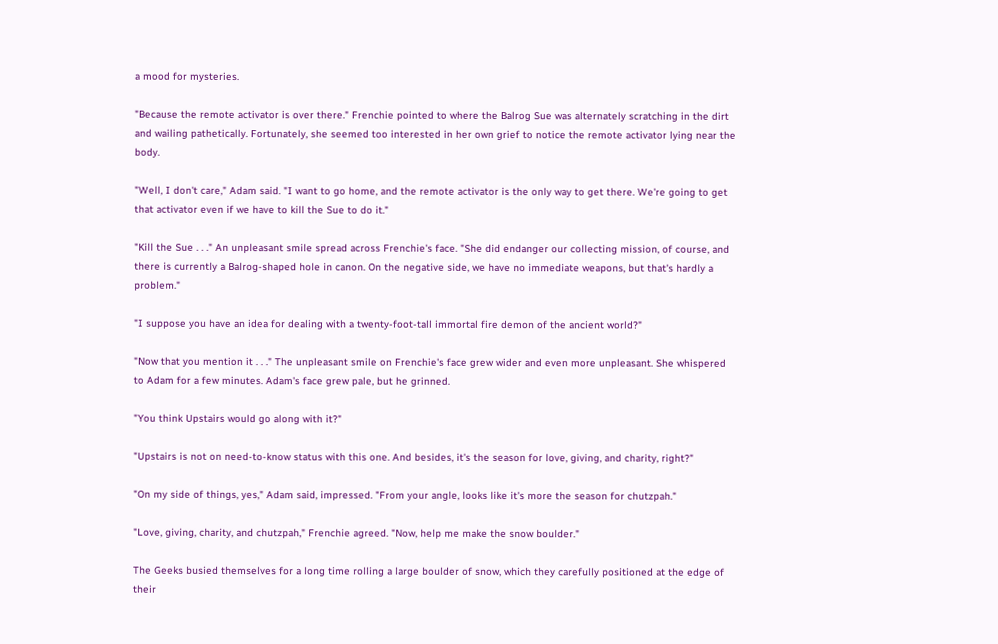a mood for mysteries.

"Because the remote activator is over there." Frenchie pointed to where the Balrog Sue was alternately scratching in the dirt and wailing pathetically. Fortunately, she seemed too interested in her own grief to notice the remote activator lying near the body.

"Well, I don't care," Adam said. "I want to go home, and the remote activator is the only way to get there. We're going to get that activator even if we have to kill the Sue to do it."

"Kill the Sue . . ." An unpleasant smile spread across Frenchie's face. "She did endanger our collecting mission, of course, and there is currently a Balrog-shaped hole in canon. On the negative side, we have no immediate weapons, but that's hardly a problem."

"I suppose you have an idea for dealing with a twenty-foot-tall immortal fire demon of the ancient world?"

"Now that you mention it . . ." The unpleasant smile on Frenchie's face grew wider and even more unpleasant. She whispered to Adam for a few minutes. Adam's face grew pale, but he grinned.

"You think Upstairs would go along with it?"

"Upstairs is not on need-to-know status with this one. And besides, it's the season for love, giving, and charity, right?"

"On my side of things, yes," Adam said, impressed. "From your angle, looks like it's more the season for chutzpah."

"Love, giving, charity, and chutzpah," Frenchie agreed. "Now, help me make the snow boulder."

The Geeks busied themselves for a long time rolling a large boulder of snow, which they carefully positioned at the edge of their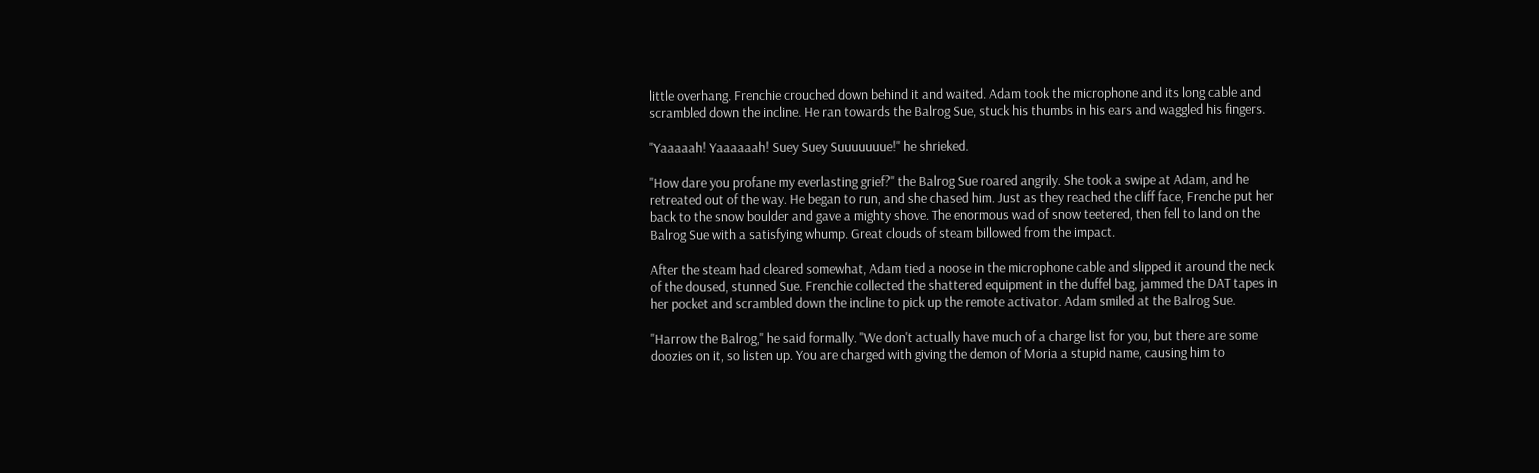little overhang. Frenchie crouched down behind it and waited. Adam took the microphone and its long cable and scrambled down the incline. He ran towards the Balrog Sue, stuck his thumbs in his ears and waggled his fingers.

"Yaaaaah! Yaaaaaah! Suey Suey Suuuuuuue!" he shrieked.

"How dare you profane my everlasting grief?" the Balrog Sue roared angrily. She took a swipe at Adam, and he retreated out of the way. He began to run, and she chased him. Just as they reached the cliff face, Frenche put her back to the snow boulder and gave a mighty shove. The enormous wad of snow teetered, then fell to land on the Balrog Sue with a satisfying whump. Great clouds of steam billowed from the impact.

After the steam had cleared somewhat, Adam tied a noose in the microphone cable and slipped it around the neck of the doused, stunned Sue. Frenchie collected the shattered equipment in the duffel bag, jammed the DAT tapes in her pocket and scrambled down the incline to pick up the remote activator. Adam smiled at the Balrog Sue.

"Harrow the Balrog," he said formally. "We don't actually have much of a charge list for you, but there are some doozies on it, so listen up. You are charged with giving the demon of Moria a stupid name, causing him to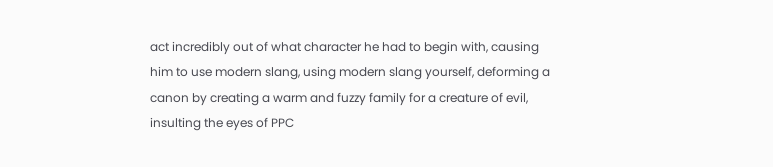act incredibly out of what character he had to begin with, causing him to use modern slang, using modern slang yourself, deforming a canon by creating a warm and fuzzy family for a creature of evil, insulting the eyes of PPC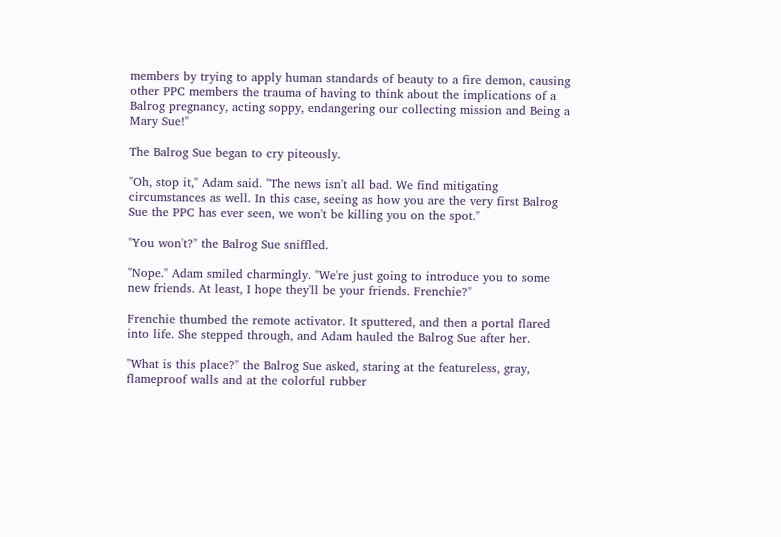members by trying to apply human standards of beauty to a fire demon, causing other PPC members the trauma of having to think about the implications of a Balrog pregnancy, acting soppy, endangering our collecting mission and Being a Mary Sue!"

The Balrog Sue began to cry piteously.

"Oh, stop it," Adam said. "The news isn't all bad. We find mitigating circumstances as well. In this case, seeing as how you are the very first Balrog Sue the PPC has ever seen, we won't be killing you on the spot."

"You won't?" the Balrog Sue sniffled.

"Nope." Adam smiled charmingly. "We're just going to introduce you to some new friends. At least, I hope they'll be your friends. Frenchie?"

Frenchie thumbed the remote activator. It sputtered, and then a portal flared into life. She stepped through, and Adam hauled the Balrog Sue after her.

"What is this place?" the Balrog Sue asked, staring at the featureless, gray, flameproof walls and at the colorful rubber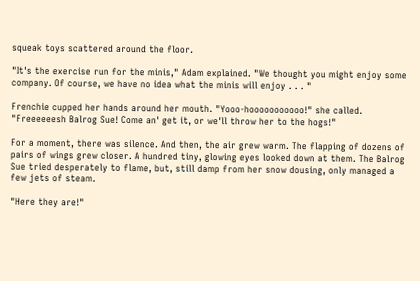squeak toys scattered around the floor.

"It's the exercise run for the minis," Adam explained. "We thought you might enjoy some company. Of course, we have no idea what the minis will enjoy . . . "

Frenchie cupped her hands around her mouth. "Yooo-hooooooooooo!" she called. "Freeeeeesh Balrog Sue! Come an' get it, or we'll throw her to the hogs!"

For a moment, there was silence. And then, the air grew warm. The flapping of dozens of pairs of wings grew closer. A hundred tiny, glowing eyes looked down at them. The Balrog Sue tried desperately to flame, but, still damp from her snow dousing, only managed a few jets of steam.

"Here they are!"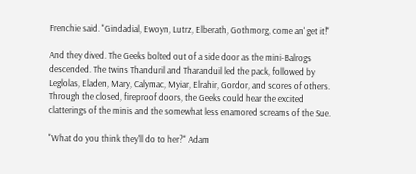Frenchie said. "Gindadial, Ewoyn, Lutrz, Elberath, Gothmorg, come an' get it!"

And they dived. The Geeks bolted out of a side door as the mini-Balrogs descended. The twins Thanduril and Tharanduil led the pack, followed by Leglolas, Eladen, Mary, Calymac, Myiar, Elrahir, Gordor, and scores of others. Through the closed, fireproof doors, the Geeks could hear the excited clatterings of the minis and the somewhat less enamored screams of the Sue.

"What do you think they'll do to her?" Adam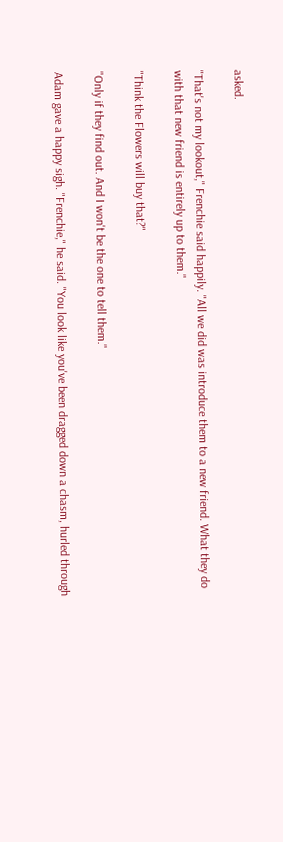asked.

"That's not my lookout," Frenchie said happily. "All we did was introduce them to a new friend. What they do with that new friend is entirely up to them."

"Think the Flowers will buy that?"

"Only if they find out. And I won't be the one to tell them."

Adam gave a happy sigh. "Frenchie," he said. "You look like you've been dragged down a chasm, hurled through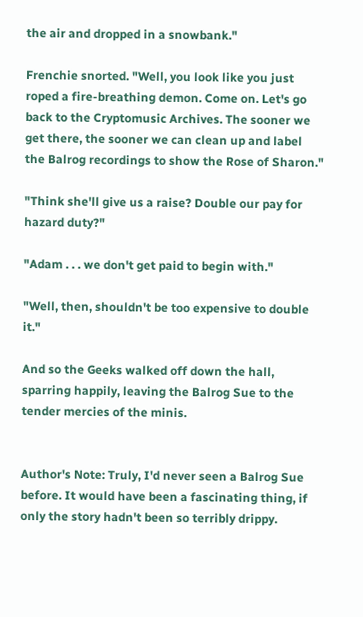the air and dropped in a snowbank."

Frenchie snorted. "Well, you look like you just roped a fire-breathing demon. Come on. Let's go back to the Cryptomusic Archives. The sooner we get there, the sooner we can clean up and label the Balrog recordings to show the Rose of Sharon."

"Think she'll give us a raise? Double our pay for hazard duty?"

"Adam . . . we don't get paid to begin with."

"Well, then, shouldn't be too expensive to double it."

And so the Geeks walked off down the hall, sparring happily, leaving the Balrog Sue to the tender mercies of the minis.


Author's Note: Truly, I'd never seen a Balrog Sue before. It would have been a fascinating thing, if only the story hadn't been so terribly drippy.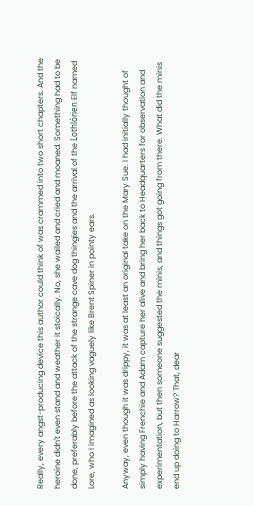Really, every angst-producing device this author could think of was crammed into two short chapters. And the heroine didn't even stand and weather it stoically. No, she wailed and cried and moaned. Something had to be done, preferably before the attack of the strange cave dog thingies and the arrival of the Lothlórien Elf named Lore, who I imagined as looking vaguely like Brent Spiner in pointy ears.

Anyway, even though it was drippy, it was at least an original take on the Mary Sue. I had initially thought of simply having Frenchie and Adam capture her alive and bring her back to Headquarters for observation and experimentation, but then someone suggested the minis, and things got going from there. What did the minis end up doing to Harrow? That, dear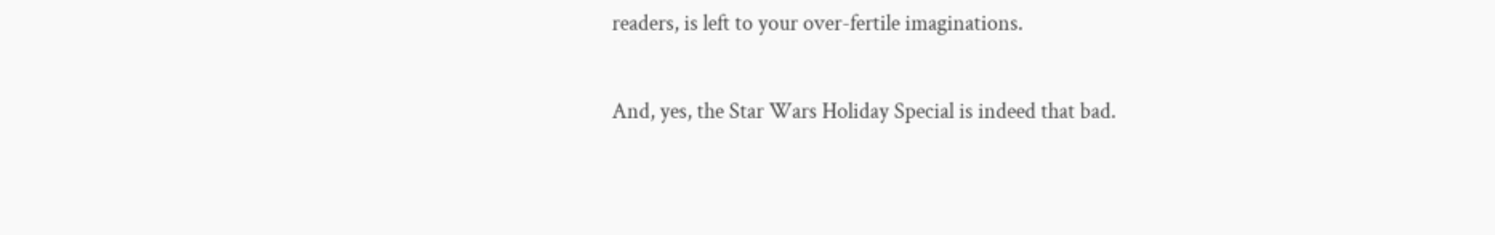readers, is left to your over-fertile imaginations.

And, yes, the Star Wars Holiday Special is indeed that bad.